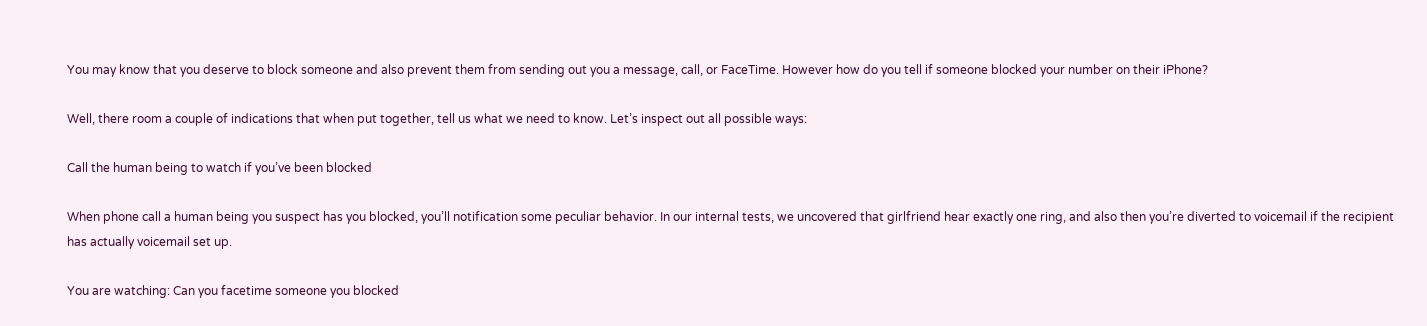You may know that you deserve to block someone and also prevent them from sending out you a message, call, or FaceTime. However how do you tell if someone blocked your number on their iPhone?

Well, there room a couple of indications that when put together, tell us what we need to know. Let’s inspect out all possible ways:

Call the human being to watch if you’ve been blocked

When phone call a human being you suspect has you blocked, you’ll notification some peculiar behavior. In our internal tests, we uncovered that girlfriend hear exactly one ring, and also then you’re diverted to voicemail if the recipient has actually voicemail set up.

You are watching: Can you facetime someone you blocked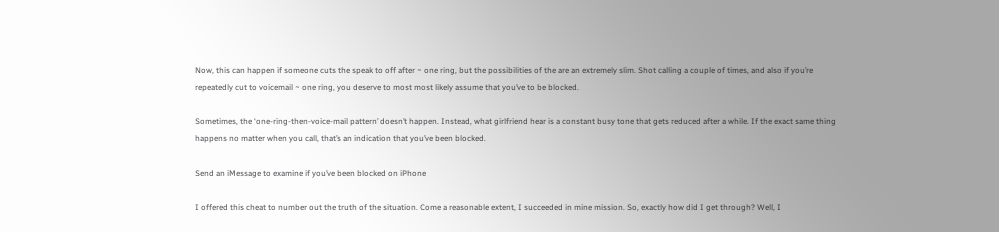Now, this can happen if someone cuts the speak to off after ~ one ring, but the possibilities of the are an extremely slim. Shot calling a couple of times, and also if you’re repeatedly cut to voicemail ~ one ring, you deserve to most most likely assume that you’ve to be blocked.

Sometimes, the ‘one-ring-then-voice-mail pattern’ doesn’t happen. Instead, what girlfriend hear is a constant busy tone that gets reduced after a while. If the exact same thing happens no matter when you call, that’s an indication that you’ve been blocked.

Send an iMessage to examine if you’ve been blocked on iPhone

I offered this cheat to number out the truth of the situation. Come a reasonable extent, I succeeded in mine mission. So, exactly how did I get through? Well, I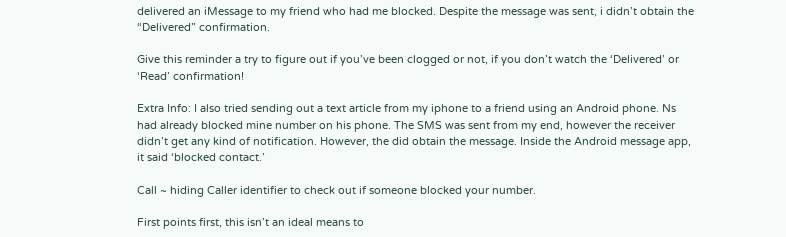delivered an iMessage to my friend who had me blocked. Despite the message was sent, i didn’t obtain the “Delivered” confirmation.

Give this reminder a try to figure out if you’ve been clogged or not, if you don’t watch the ‘Delivered’ or ‘Read’ confirmation!

Extra Info: I also tried sending out a text article from my iphone to a friend using an Android phone. Ns had already blocked mine number on his phone. The SMS was sent from my end, however the receiver didn’t get any kind of notification. However, the did obtain the message. Inside the Android message app, it said ‘blocked contact.’

Call ~ hiding Caller identifier to check out if someone blocked your number.

First points first, this isn’t an ideal means to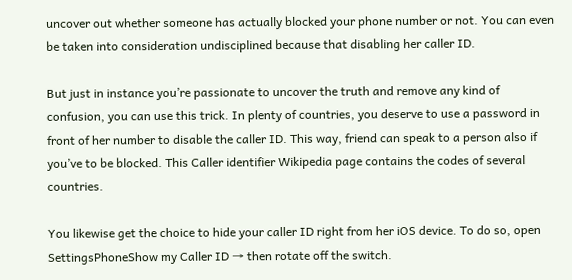uncover out whether someone has actually blocked your phone number or not. You can even be taken into consideration undisciplined because that disabling her caller ID.

But just in instance you’re passionate to uncover the truth and remove any kind of confusion, you can use this trick. In plenty of countries, you deserve to use a password in front of her number to disable the caller ID. This way, friend can speak to a person also if you’ve to be blocked. This Caller identifier Wikipedia page contains the codes of several countries.

You likewise get the choice to hide your caller ID right from her iOS device. To do so, open SettingsPhoneShow my Caller ID → then rotate off the switch.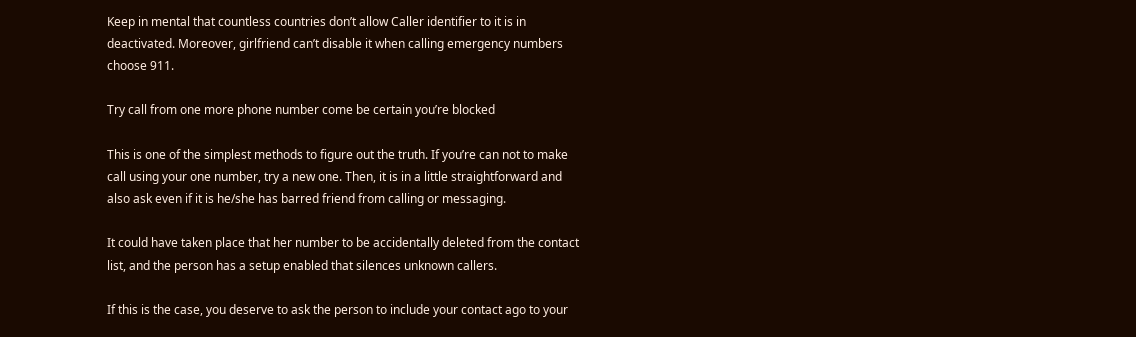Keep in mental that countless countries don’t allow Caller identifier to it is in deactivated. Moreover, girlfriend can’t disable it when calling emergency numbers choose 911.

Try call from one more phone number come be certain you’re blocked

This is one of the simplest methods to figure out the truth. If you’re can not to make call using your one number, try a new one. Then, it is in a little straightforward and also ask even if it is he/she has barred friend from calling or messaging.

It could have taken place that her number to be accidentally deleted from the contact list, and the person has a setup enabled that silences unknown callers.

If this is the case, you deserve to ask the person to include your contact ago to your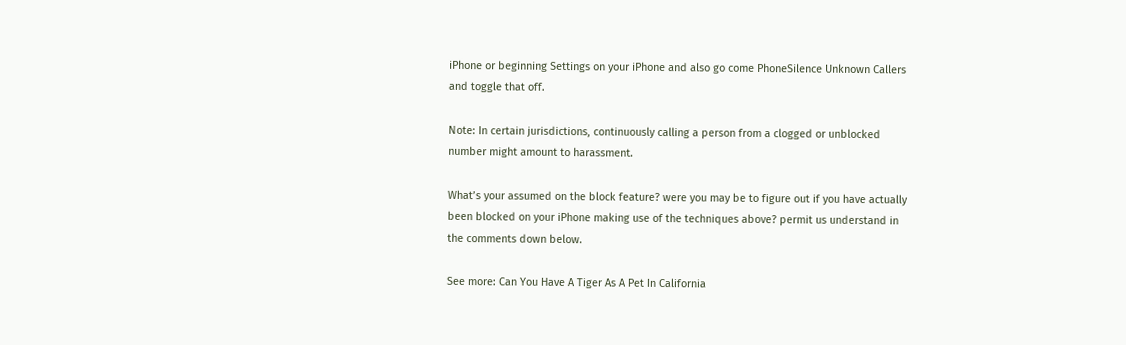iPhone or beginning Settings on your iPhone and also go come PhoneSilence Unknown Callers and toggle that off.

Note: In certain jurisdictions, continuously calling a person from a clogged or unblocked number might amount to harassment.

What’s your assumed on the block feature? were you may be to figure out if you have actually been blocked on your iPhone making use of the techniques above? permit us understand in the comments down below.

See more: Can You Have A Tiger As A Pet In California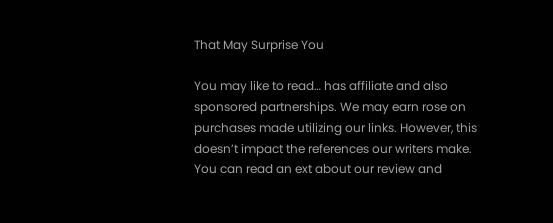That May Surprise You

You may like to read… has affiliate and also sponsored partnerships. We may earn rose on purchases made utilizing our links. However, this doesn’t impact the references our writers make. You can read an ext about our review and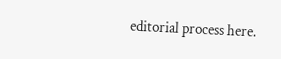editorial process here.